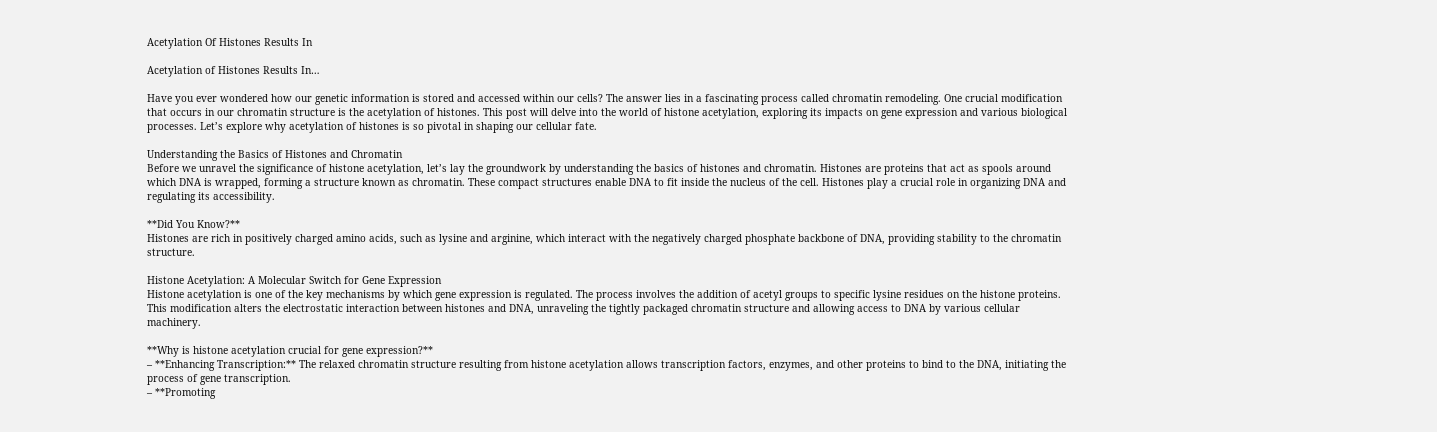Acetylation Of Histones Results In

Acetylation of Histones Results In…

Have you ever wondered how our genetic information is stored and accessed within our cells? The answer lies in a fascinating process called chromatin remodeling. One crucial modification that occurs in our chromatin structure is the acetylation of histones. This post will delve into the world of histone acetylation, exploring its impacts on gene expression and various biological processes. Let’s explore why acetylation of histones is so pivotal in shaping our cellular fate.

Understanding the Basics of Histones and Chromatin
Before we unravel the significance of histone acetylation, let’s lay the groundwork by understanding the basics of histones and chromatin. Histones are proteins that act as spools around which DNA is wrapped, forming a structure known as chromatin. These compact structures enable DNA to fit inside the nucleus of the cell. Histones play a crucial role in organizing DNA and regulating its accessibility.

**Did You Know?**
Histones are rich in positively charged amino acids, such as lysine and arginine, which interact with the negatively charged phosphate backbone of DNA, providing stability to the chromatin structure.

Histone Acetylation: A Molecular Switch for Gene Expression
Histone acetylation is one of the key mechanisms by which gene expression is regulated. The process involves the addition of acetyl groups to specific lysine residues on the histone proteins. This modification alters the electrostatic interaction between histones and DNA, unraveling the tightly packaged chromatin structure and allowing access to DNA by various cellular machinery.

**Why is histone acetylation crucial for gene expression?**
– **Enhancing Transcription:** The relaxed chromatin structure resulting from histone acetylation allows transcription factors, enzymes, and other proteins to bind to the DNA, initiating the process of gene transcription.
– **Promoting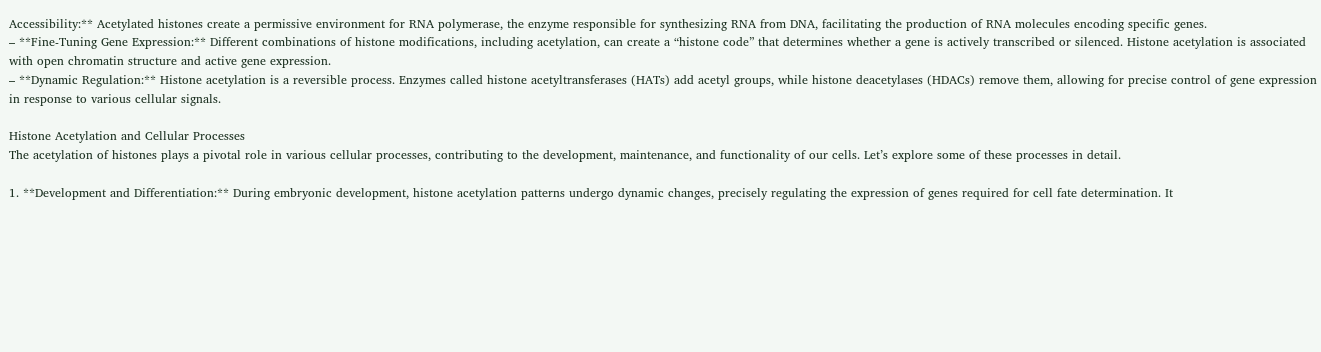Accessibility:** Acetylated histones create a permissive environment for RNA polymerase, the enzyme responsible for synthesizing RNA from DNA, facilitating the production of RNA molecules encoding specific genes.
– **Fine-Tuning Gene Expression:** Different combinations of histone modifications, including acetylation, can create a “histone code” that determines whether a gene is actively transcribed or silenced. Histone acetylation is associated with open chromatin structure and active gene expression.
– **Dynamic Regulation:** Histone acetylation is a reversible process. Enzymes called histone acetyltransferases (HATs) add acetyl groups, while histone deacetylases (HDACs) remove them, allowing for precise control of gene expression in response to various cellular signals.

Histone Acetylation and Cellular Processes
The acetylation of histones plays a pivotal role in various cellular processes, contributing to the development, maintenance, and functionality of our cells. Let’s explore some of these processes in detail.

1. **Development and Differentiation:** During embryonic development, histone acetylation patterns undergo dynamic changes, precisely regulating the expression of genes required for cell fate determination. It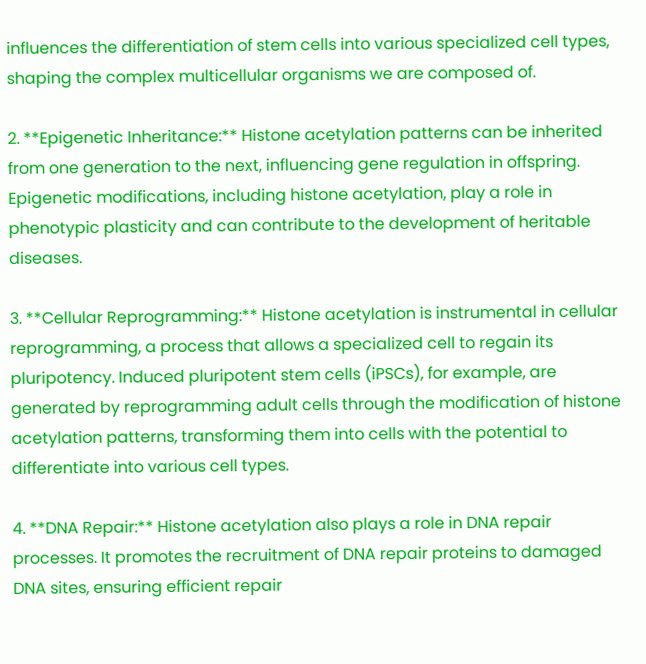influences the differentiation of stem cells into various specialized cell types, shaping the complex multicellular organisms we are composed of.

2. **Epigenetic Inheritance:** Histone acetylation patterns can be inherited from one generation to the next, influencing gene regulation in offspring. Epigenetic modifications, including histone acetylation, play a role in phenotypic plasticity and can contribute to the development of heritable diseases.

3. **Cellular Reprogramming:** Histone acetylation is instrumental in cellular reprogramming, a process that allows a specialized cell to regain its pluripotency. Induced pluripotent stem cells (iPSCs), for example, are generated by reprogramming adult cells through the modification of histone acetylation patterns, transforming them into cells with the potential to differentiate into various cell types.

4. **DNA Repair:** Histone acetylation also plays a role in DNA repair processes. It promotes the recruitment of DNA repair proteins to damaged DNA sites, ensuring efficient repair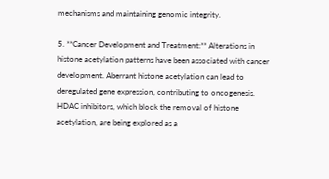mechanisms and maintaining genomic integrity.

5. **Cancer Development and Treatment:** Alterations in histone acetylation patterns have been associated with cancer development. Aberrant histone acetylation can lead to deregulated gene expression, contributing to oncogenesis. HDAC inhibitors, which block the removal of histone acetylation, are being explored as a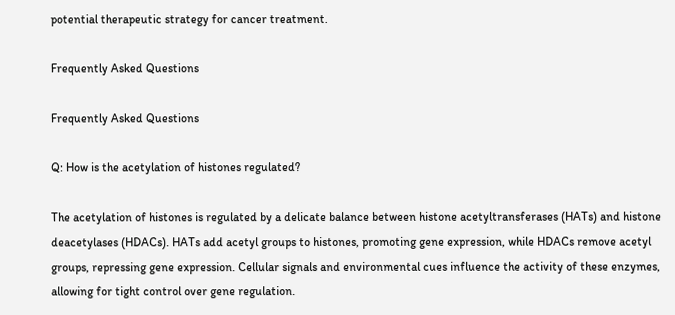potential therapeutic strategy for cancer treatment.

Frequently Asked Questions

Frequently Asked Questions

Q: How is the acetylation of histones regulated?

The acetylation of histones is regulated by a delicate balance between histone acetyltransferases (HATs) and histone deacetylases (HDACs). HATs add acetyl groups to histones, promoting gene expression, while HDACs remove acetyl groups, repressing gene expression. Cellular signals and environmental cues influence the activity of these enzymes, allowing for tight control over gene regulation.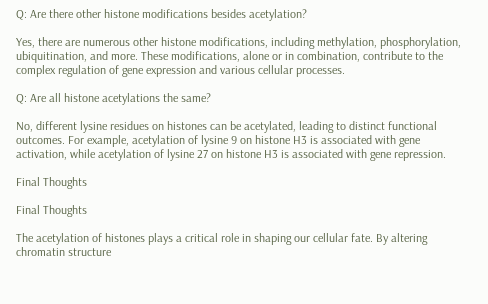Q: Are there other histone modifications besides acetylation?

Yes, there are numerous other histone modifications, including methylation, phosphorylation, ubiquitination, and more. These modifications, alone or in combination, contribute to the complex regulation of gene expression and various cellular processes.

Q: Are all histone acetylations the same?

No, different lysine residues on histones can be acetylated, leading to distinct functional outcomes. For example, acetylation of lysine 9 on histone H3 is associated with gene activation, while acetylation of lysine 27 on histone H3 is associated with gene repression.

Final Thoughts

Final Thoughts

The acetylation of histones plays a critical role in shaping our cellular fate. By altering chromatin structure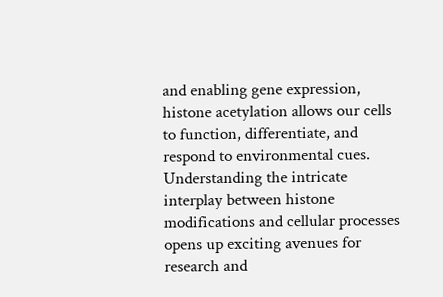and enabling gene expression, histone acetylation allows our cells to function, differentiate, and respond to environmental cues. Understanding the intricate interplay between histone modifications and cellular processes opens up exciting avenues for research and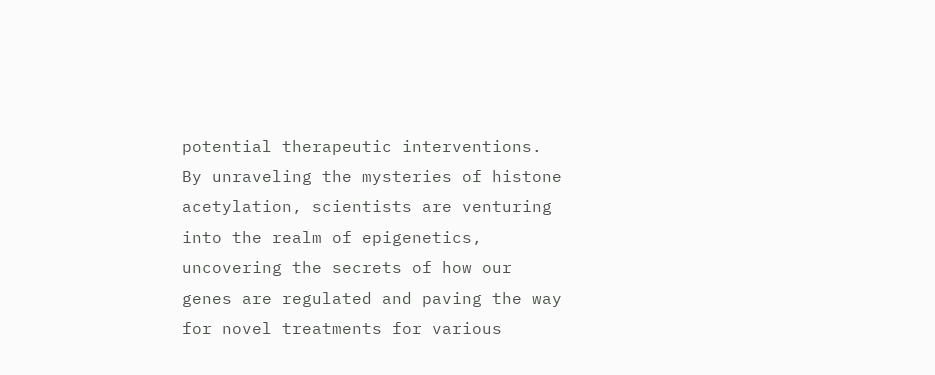potential therapeutic interventions. By unraveling the mysteries of histone acetylation, scientists are venturing into the realm of epigenetics, uncovering the secrets of how our genes are regulated and paving the way for novel treatments for various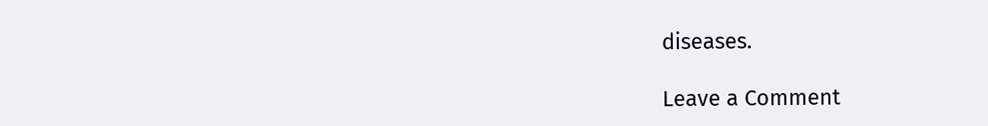diseases.

Leave a Comment